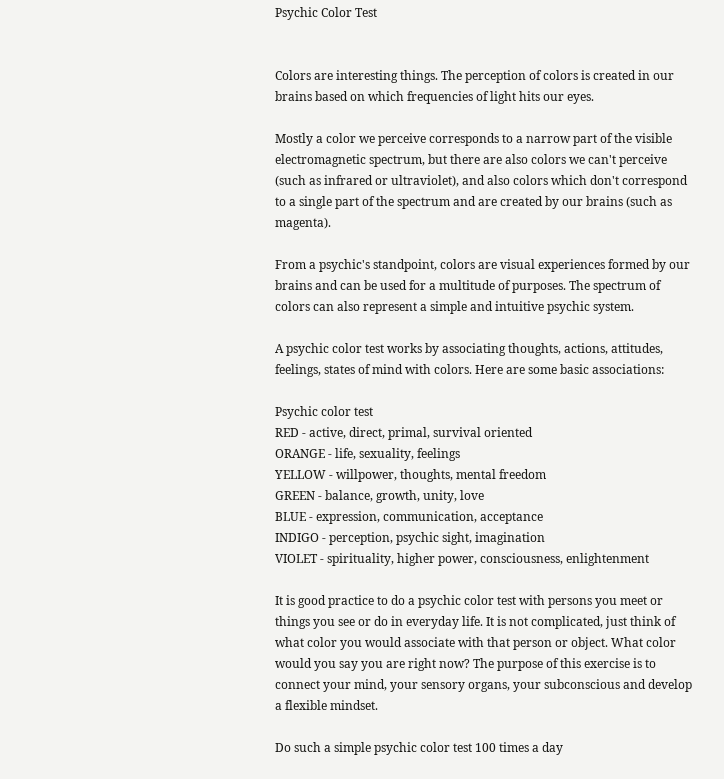Psychic Color Test


Colors are interesting things. The perception of colors is created in our brains based on which frequencies of light hits our eyes.

Mostly a color we perceive corresponds to a narrow part of the visible electromagnetic spectrum, but there are also colors we can't perceive (such as infrared or ultraviolet), and also colors which don't correspond to a single part of the spectrum and are created by our brains (such as magenta).

From a psychic's standpoint, colors are visual experiences formed by our brains and can be used for a multitude of purposes. The spectrum of colors can also represent a simple and intuitive psychic system.

A psychic color test works by associating thoughts, actions, attitudes, feelings, states of mind with colors. Here are some basic associations:

Psychic color test
RED - active, direct, primal, survival oriented
ORANGE - life, sexuality, feelings
YELLOW - willpower, thoughts, mental freedom
GREEN - balance, growth, unity, love
BLUE - expression, communication, acceptance
INDIGO - perception, psychic sight, imagination
VIOLET - spirituality, higher power, consciousness, enlightenment

It is good practice to do a psychic color test with persons you meet or things you see or do in everyday life. It is not complicated, just think of what color you would associate with that person or object. What color would you say you are right now? The purpose of this exercise is to connect your mind, your sensory organs, your subconscious and develop a flexible mindset.

Do such a simple psychic color test 100 times a day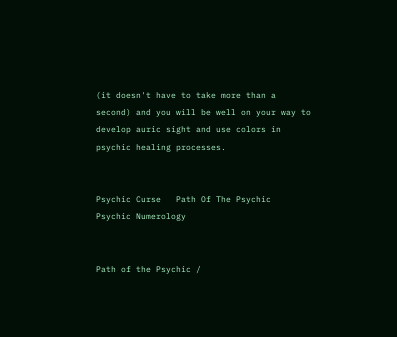(it doesn't have to take more than a second) and you will be well on your way to develop auric sight and use colors in psychic healing processes.


Psychic Curse   Path Of The Psychic   Psychic Numerology


Path of the Psychic /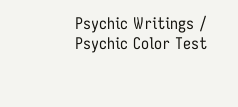Psychic Writings / Psychic Color Test